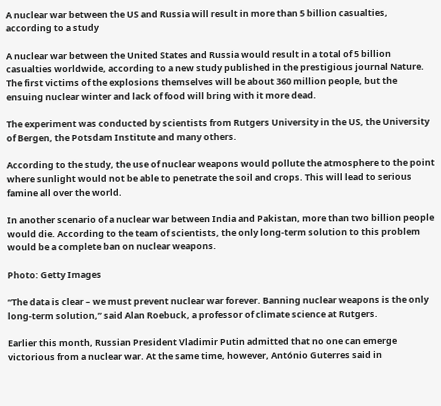A nuclear war between the US and Russia will result in more than 5 billion casualties, according to a study

A nuclear war between the United States and Russia would result in a total of 5 billion casualties worldwide, according to a new study published in the prestigious journal Nature. The first victims of the explosions themselves will be about 360 million people, but the ensuing nuclear winter and lack of food will bring with it more dead.

The experiment was conducted by scientists from Rutgers University in the US, the University of Bergen, the Potsdam Institute and many others.

According to the study, the use of nuclear weapons would pollute the atmosphere to the point where sunlight would not be able to penetrate the soil and crops. This will lead to serious famine all over the world.

In another scenario of a nuclear war between India and Pakistan, more than two billion people would die. According to the team of scientists, the only long-term solution to this problem would be a complete ban on nuclear weapons.

Photo: Getty Images

“The data is clear – we must prevent nuclear war forever. Banning nuclear weapons is the only long-term solution,” said Alan Roebuck, a professor of climate science at Rutgers.

Earlier this month, Russian President Vladimir Putin admitted that no one can emerge victorious from a nuclear war. At the same time, however, António Guterres said in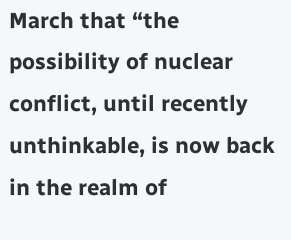March that “the possibility of nuclear conflict, until recently unthinkable, is now back in the realm of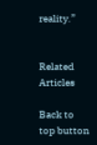reality.”


Related Articles

Back to top button